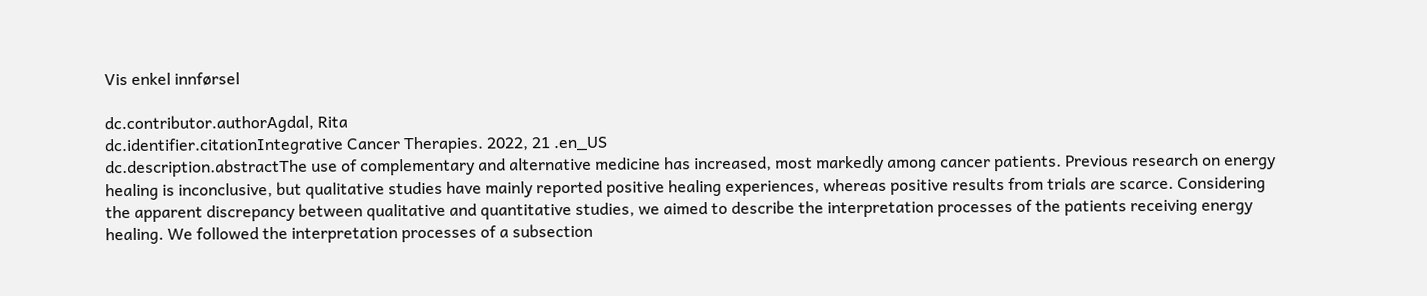Vis enkel innførsel

dc.contributor.authorAgdal, Rita
dc.identifier.citationIntegrative Cancer Therapies. 2022, 21 .en_US
dc.description.abstractThe use of complementary and alternative medicine has increased, most markedly among cancer patients. Previous research on energy healing is inconclusive, but qualitative studies have mainly reported positive healing experiences, whereas positive results from trials are scarce. Considering the apparent discrepancy between qualitative and quantitative studies, we aimed to describe the interpretation processes of the patients receiving energy healing. We followed the interpretation processes of a subsection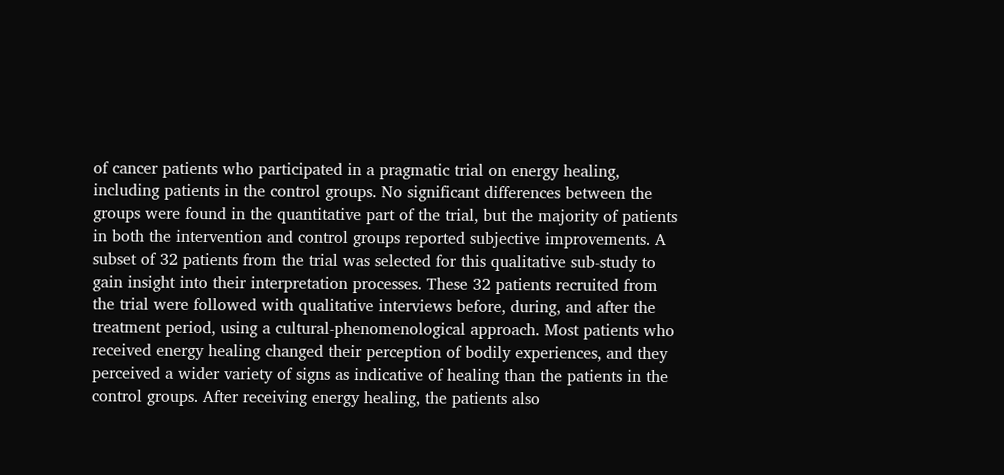of cancer patients who participated in a pragmatic trial on energy healing, including patients in the control groups. No significant differences between the groups were found in the quantitative part of the trial, but the majority of patients in both the intervention and control groups reported subjective improvements. A subset of 32 patients from the trial was selected for this qualitative sub-study to gain insight into their interpretation processes. These 32 patients recruited from the trial were followed with qualitative interviews before, during, and after the treatment period, using a cultural-phenomenological approach. Most patients who received energy healing changed their perception of bodily experiences, and they perceived a wider variety of signs as indicative of healing than the patients in the control groups. After receiving energy healing, the patients also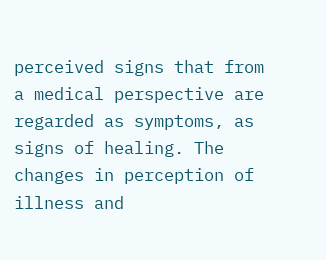perceived signs that from a medical perspective are regarded as symptoms, as signs of healing. The changes in perception of illness and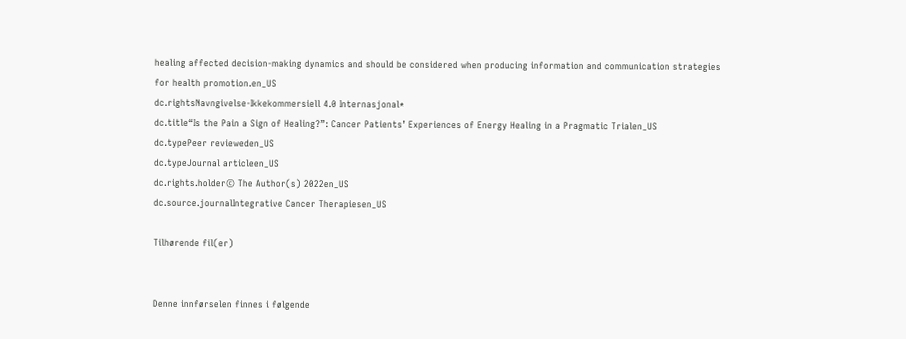healing affected decision-making dynamics and should be considered when producing information and communication strategies for health promotion.en_US
dc.rightsNavngivelse-Ikkekommersiell 4.0 Internasjonal*
dc.title“Is the Pain a Sign of Healing?”: Cancer Patients’ Experiences of Energy Healing in a Pragmatic Trialen_US
dc.typePeer revieweden_US
dc.typeJournal articleen_US
dc.rights.holder© The Author(s) 2022en_US
dc.source.journalIntegrative Cancer Therapiesen_US

Tilhørende fil(er)


Denne innførselen finnes i følgende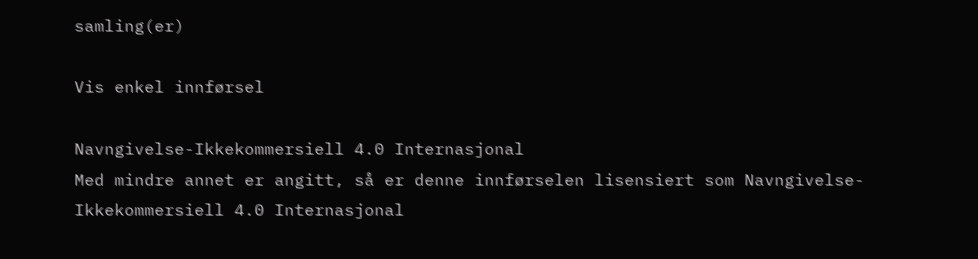samling(er)

Vis enkel innførsel

Navngivelse-Ikkekommersiell 4.0 Internasjonal
Med mindre annet er angitt, så er denne innførselen lisensiert som Navngivelse-Ikkekommersiell 4.0 Internasjonal